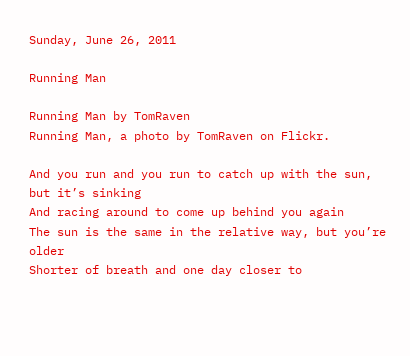Sunday, June 26, 2011

Running Man

Running Man by TomRaven
Running Man, a photo by TomRaven on Flickr.

And you run and you run to catch up with the sun, but it’s sinking
And racing around to come up behind you again
The sun is the same in the relative way, but you’re older
Shorter of breath and one day closer to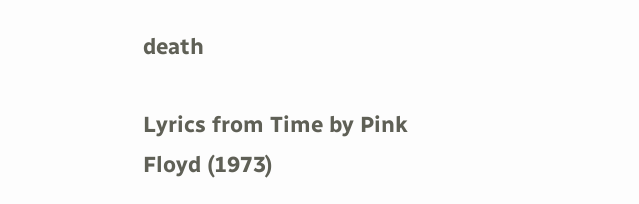death

Lyrics from Time by Pink Floyd (1973)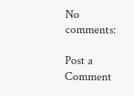No comments:

Post a Comment